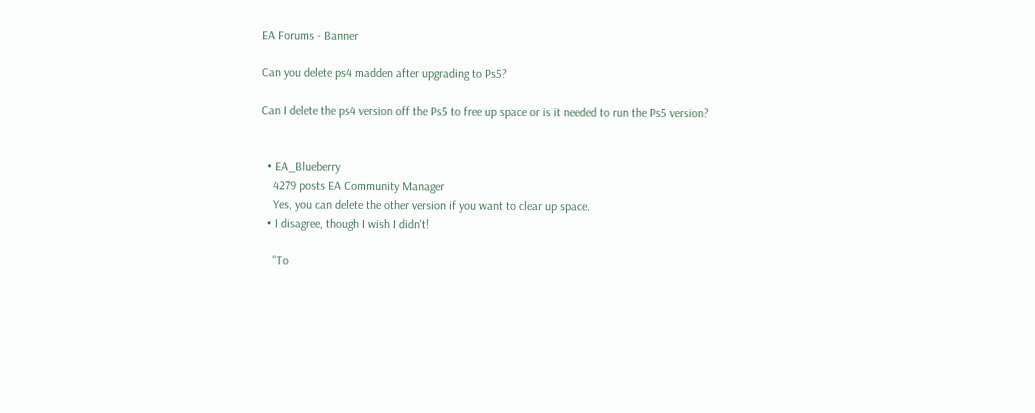EA Forums - Banner

Can you delete ps4 madden after upgrading to Ps5?

Can I delete the ps4 version off the Ps5 to free up space or is it needed to run the Ps5 version?


  • EA_Blueberry
    4279 posts EA Community Manager
    Yes, you can delete the other version if you want to clear up space.
  • I disagree, though I wish I didn't!

    "To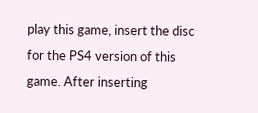play this game, insert the disc for the PS4 version of this game. After inserting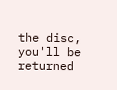the disc, you'll be returned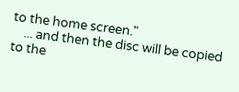to the home screen."
    ... and then the disc will be copied to the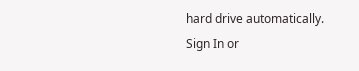hard drive automatically.
Sign In or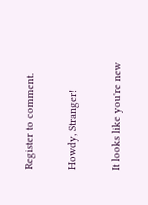Register to comment.

Howdy, Stranger!

It looks like you're new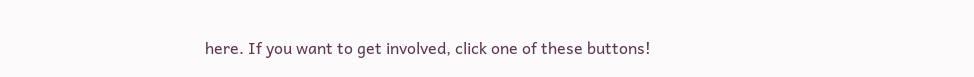here. If you want to get involved, click one of these buttons!